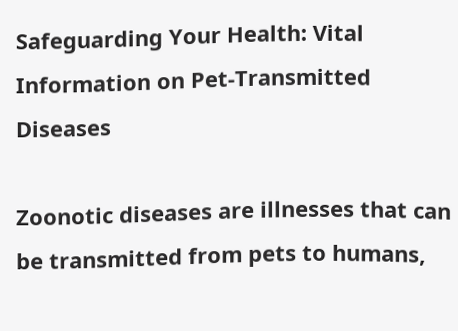Safeguarding Your Health: Vital Information on Pet-Transmitted Diseases

Zoonotic diseases are illnesses that can be transmitted from pets to humans,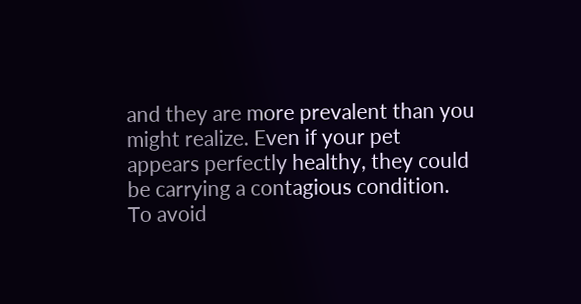and they are more prevalent than you might realize. Even if your pet appears perfectly healthy, they could be carrying a contagious condition. To avoid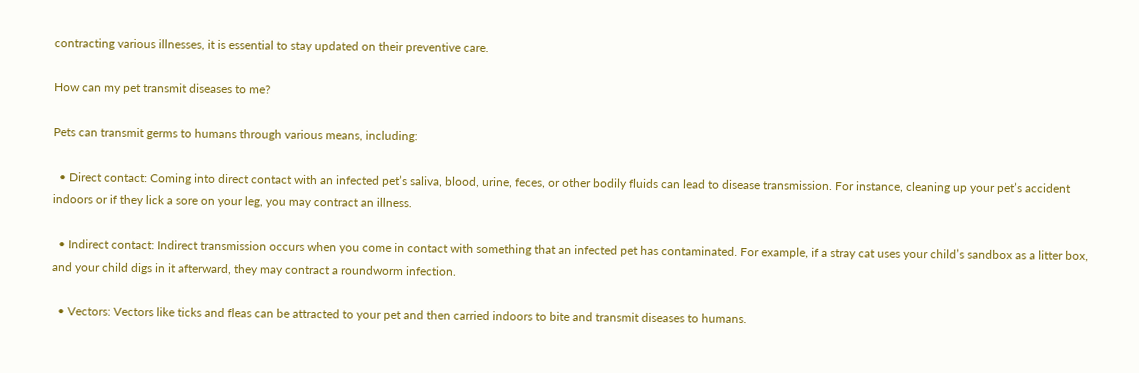contracting various illnesses, it is essential to stay updated on their preventive care.

How can my pet transmit diseases to me?

Pets can transmit germs to humans through various means, including:

  • Direct contact: Coming into direct contact with an infected pet’s saliva, blood, urine, feces, or other bodily fluids can lead to disease transmission. For instance, cleaning up your pet’s accident indoors or if they lick a sore on your leg, you may contract an illness.

  • Indirect contact: Indirect transmission occurs when you come in contact with something that an infected pet has contaminated. For example, if a stray cat uses your child’s sandbox as a litter box, and your child digs in it afterward, they may contract a roundworm infection.

  • Vectors: Vectors like ticks and fleas can be attracted to your pet and then carried indoors to bite and transmit diseases to humans.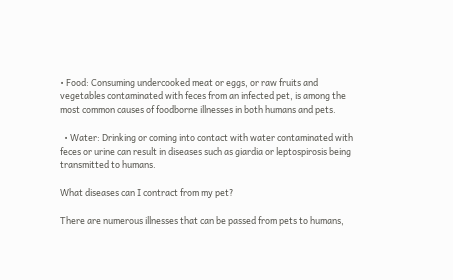• Food: Consuming undercooked meat or eggs, or raw fruits and vegetables contaminated with feces from an infected pet, is among the most common causes of foodborne illnesses in both humans and pets.

  • Water: Drinking or coming into contact with water contaminated with feces or urine can result in diseases such as giardia or leptospirosis being transmitted to humans.

What diseases can I contract from my pet?

There are numerous illnesses that can be passed from pets to humans,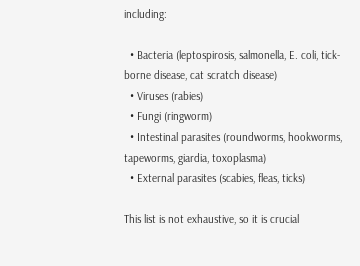including:

  • Bacteria (leptospirosis, salmonella, E. coli, tick-borne disease, cat scratch disease)
  • Viruses (rabies)
  • Fungi (ringworm)
  • Intestinal parasites (roundworms, hookworms, tapeworms, giardia, toxoplasma)
  • External parasites (scabies, fleas, ticks)

This list is not exhaustive, so it is crucial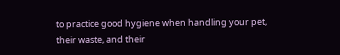to practice good hygiene when handling your pet, their waste, and their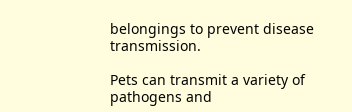belongings to prevent disease transmission.

Pets can transmit a variety of pathogens and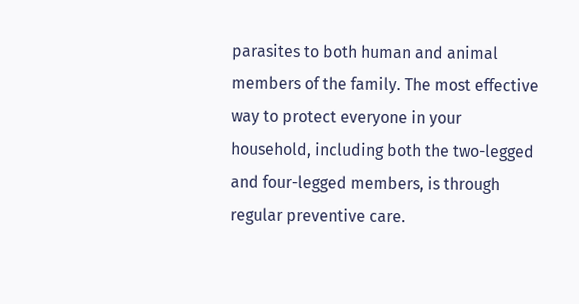parasites to both human and animal members of the family. The most effective way to protect everyone in your household, including both the two-legged and four-legged members, is through regular preventive care.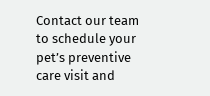Contact our team to schedule your pet’s preventive care visit and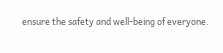ensure the safety and well-being of everyone.